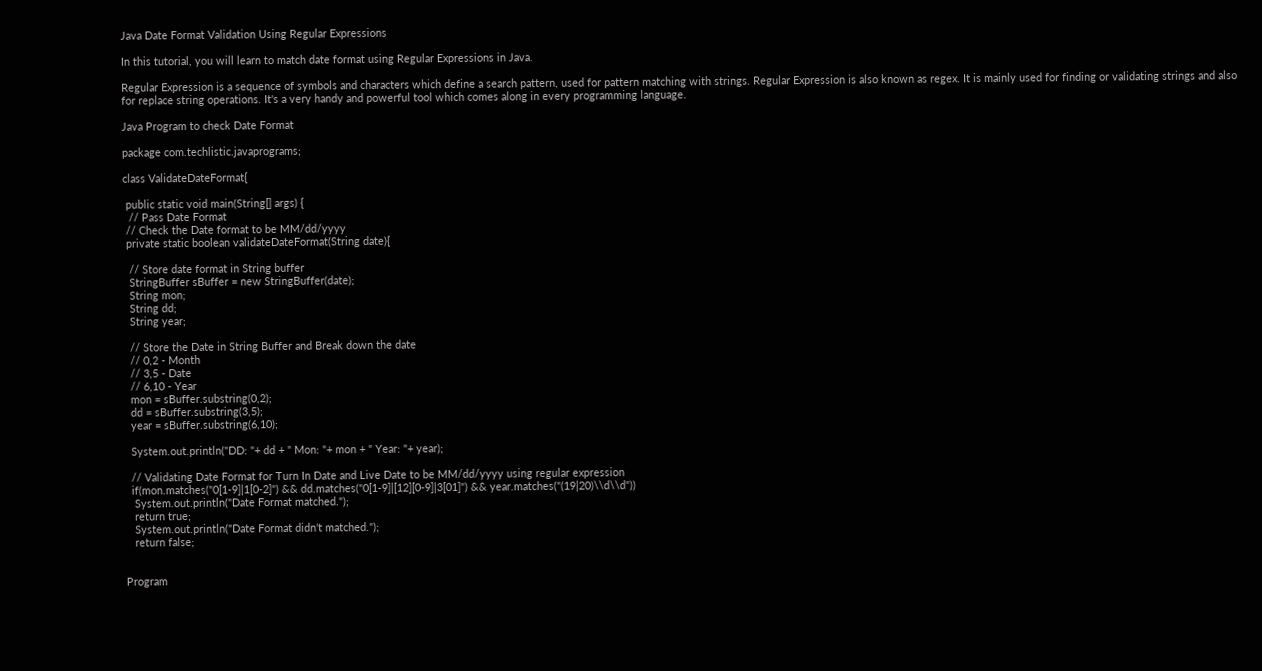Java Date Format Validation Using Regular Expressions

In this tutorial, you will learn to match date format using Regular Expressions in Java.

Regular Expression is a sequence of symbols and characters which define a search pattern, used for pattern matching with strings. Regular Expression is also known as regex. It is mainly used for finding or validating strings and also for replace string operations. It's a very handy and powerful tool which comes along in every programming language.

Java Program to check Date Format

package com.techlistic.javaprograms;

class ValidateDateFormat{

 public static void main(String[] args) {
  // Pass Date Format
 // Check the Date format to be MM/dd/yyyy
 private static boolean validateDateFormat(String date){

  // Store date format in String buffer
  StringBuffer sBuffer = new StringBuffer(date);
  String mon;
  String dd;
  String year;

  // Store the Date in String Buffer and Break down the date
  // 0,2 - Month
  // 3,5 - Date
  // 6,10 - Year
  mon = sBuffer.substring(0,2);
  dd = sBuffer.substring(3,5);
  year = sBuffer.substring(6,10);

  System.out.println("DD: "+ dd + " Mon: "+ mon + " Year: "+ year);

  // Validating Date Format for Turn In Date and Live Date to be MM/dd/yyyy using regular expression
  if(mon.matches("0[1-9]|1[0-2]") && dd.matches("0[1-9]|[12][0-9]|3[01]") && year.matches("(19|20)\\d\\d"))
   System.out.println("Date Format matched.");
   return true;
   System.out.println("Date Format didn't matched.");
   return false;


Program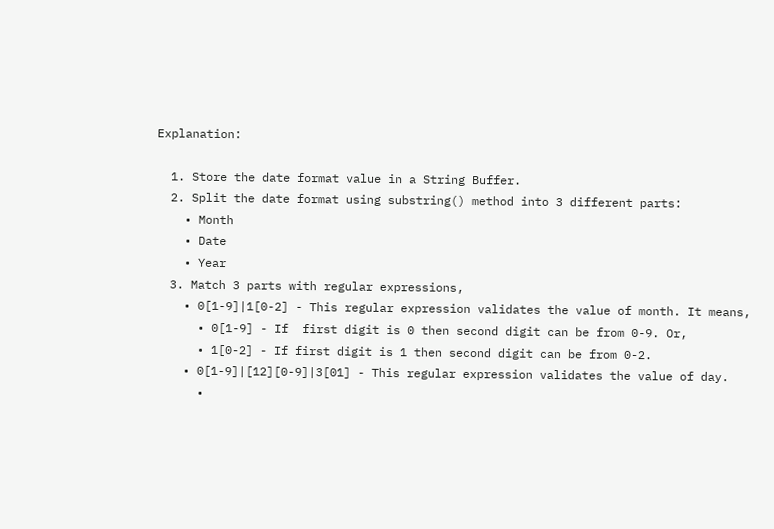Explanation:

  1. Store the date format value in a String Buffer.
  2. Split the date format using substring() method into 3 different parts:
    • Month
    • Date
    • Year
  3. Match 3 parts with regular expressions,
    • 0[1-9]|1[0-2] - This regular expression validates the value of month. It means,
      • 0[1-9] - If  first digit is 0 then second digit can be from 0-9. Or,
      • 1[0-2] - If first digit is 1 then second digit can be from 0-2.
    • 0[1-9]|[12][0-9]|3[01] - This regular expression validates the value of day.
      •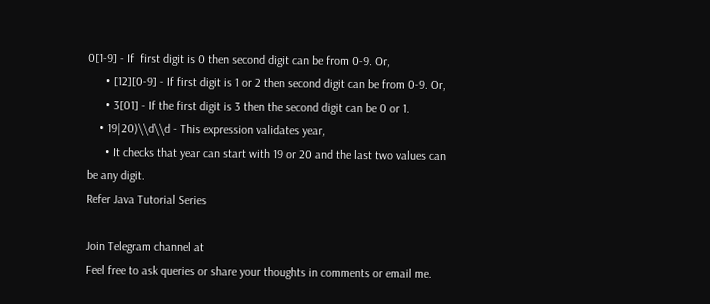0[1-9] - If  first digit is 0 then second digit can be from 0-9. Or,
      • [12][0-9] - If first digit is 1 or 2 then second digit can be from 0-9. Or,
      • 3[01] - If the first digit is 3 then the second digit can be 0 or 1.
    • 19|20)\\d\\d - This expression validates year,
      • It checks that year can start with 19 or 20 and the last two values can be any digit.
Refer Java Tutorial Series

Join Telegram channel at
Feel free to ask queries or share your thoughts in comments or email me.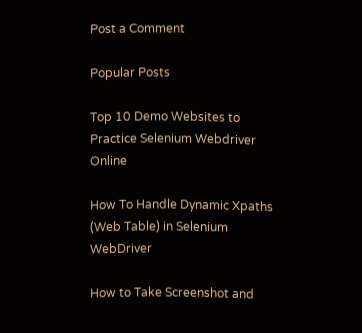Post a Comment

Popular Posts

Top 10 Demo Websites to Practice Selenium Webdriver Online

How To Handle Dynamic Xpaths (Web Table) in Selenium WebDriver

How to Take Screenshot and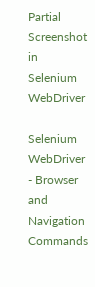Partial Screenshot in Selenium WebDriver

Selenium WebDriver - Browser and Navigation Commands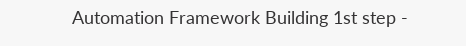Automation Framework Building 1st step -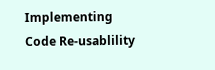Implementing Code Re-usablility